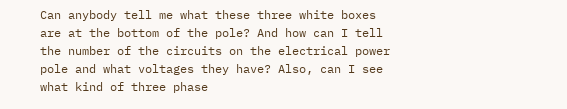Can anybody tell me what these three white boxes are at the bottom of the pole? And how can I tell the number of the circuits on the electrical power pole and what voltages they have? Also, can I see what kind of three phase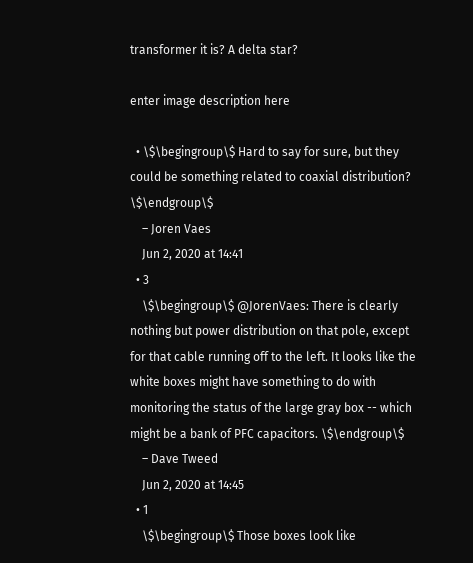transformer it is? A delta star?

enter image description here

  • \$\begingroup\$ Hard to say for sure, but they could be something related to coaxial distribution? \$\endgroup\$
    – Joren Vaes
    Jun 2, 2020 at 14:41
  • 3
    \$\begingroup\$ @JorenVaes: There is clearly nothing but power distribution on that pole, except for that cable running off to the left. It looks like the white boxes might have something to do with monitoring the status of the large gray box -- which might be a bank of PFC capacitors. \$\endgroup\$
    – Dave Tweed
    Jun 2, 2020 at 14:45
  • 1
    \$\begingroup\$ Those boxes look like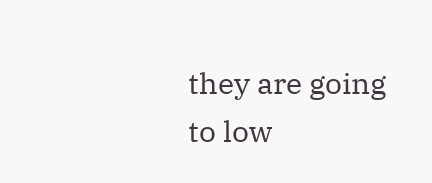they are going to low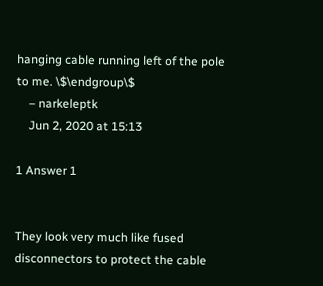hanging cable running left of the pole to me. \$\endgroup\$
    – narkeleptk
    Jun 2, 2020 at 15:13

1 Answer 1


They look very much like fused disconnectors to protect the cable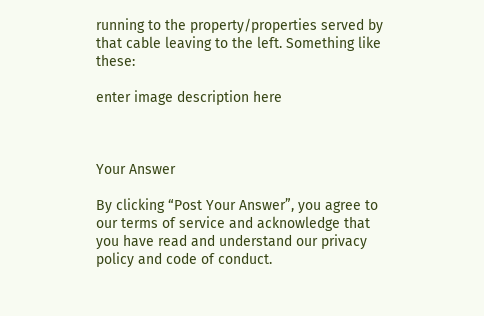running to the property/properties served by that cable leaving to the left. Something like these:

enter image description here



Your Answer

By clicking “Post Your Answer”, you agree to our terms of service and acknowledge that you have read and understand our privacy policy and code of conduct.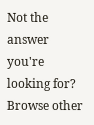Not the answer you're looking for? Browse other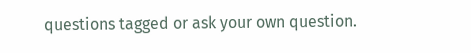questions tagged or ask your own question.